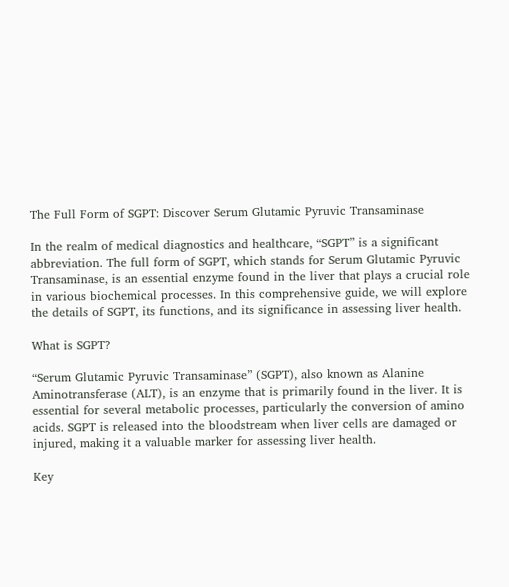The Full Form of SGPT: Discover Serum Glutamic Pyruvic Transaminase

In the realm of medical diagnostics and healthcare, “SGPT” is a significant abbreviation. The full form of SGPT, which stands for Serum Glutamic Pyruvic Transaminase, is an essential enzyme found in the liver that plays a crucial role in various biochemical processes. In this comprehensive guide, we will explore the details of SGPT, its functions, and its significance in assessing liver health.

What is SGPT?

“Serum Glutamic Pyruvic Transaminase” (SGPT), also known as Alanine Aminotransferase (ALT), is an enzyme that is primarily found in the liver. It is essential for several metabolic processes, particularly the conversion of amino acids. SGPT is released into the bloodstream when liver cells are damaged or injured, making it a valuable marker for assessing liver health.

Key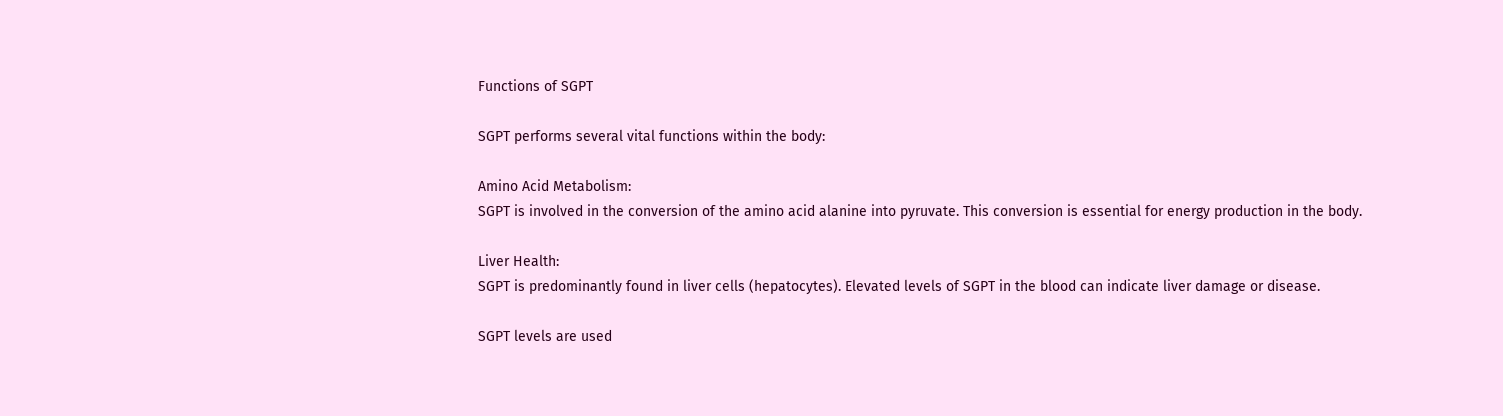Functions of SGPT

SGPT performs several vital functions within the body:

Amino Acid Metabolism:
SGPT is involved in the conversion of the amino acid alanine into pyruvate. This conversion is essential for energy production in the body.

Liver Health:
SGPT is predominantly found in liver cells (hepatocytes). Elevated levels of SGPT in the blood can indicate liver damage or disease.

SGPT levels are used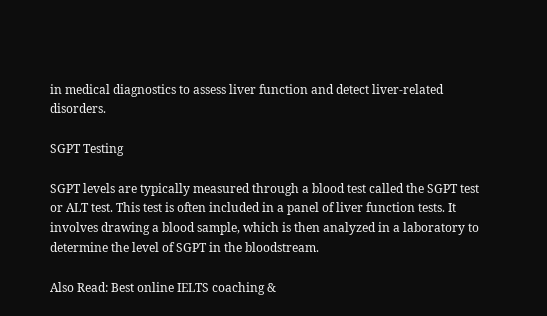in medical diagnostics to assess liver function and detect liver-related disorders.

SGPT Testing

SGPT levels are typically measured through a blood test called the SGPT test or ALT test. This test is often included in a panel of liver function tests. It involves drawing a blood sample, which is then analyzed in a laboratory to determine the level of SGPT in the bloodstream.

Also Read: Best online IELTS coaching &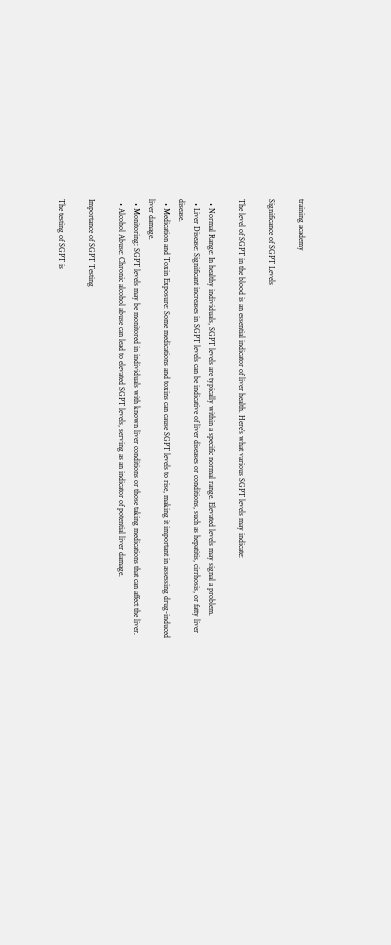training academy

Significance of SGPT Levels

The level of SGPT in the blood is an essential indicator of liver health. Here’s what various SGPT levels may indicate:

  • Normal Range: In healthy individuals, SGPT levels are typically within a specific normal range. Elevated levels may signal a problem.
  • Liver Disease: Significant increases in SGPT levels can be indicative of liver diseases or conditions, such as hepatitis, cirrhosis, or fatty liver disease.
  • Medication and Toxin Exposure: Some medications and toxins can cause SGPT levels to rise, making it important in assessing drug-induced liver damage.
  • Monitoring: SGPT levels may be monitored in individuals with known liver conditions or those taking medications that can affect the liver.
  • Alcohol Abuse: Chronic alcohol abuse can lead to elevated SGPT levels, serving as an indicator of potential liver damage.

Importance of SGPT Testing

The testing of SGPT is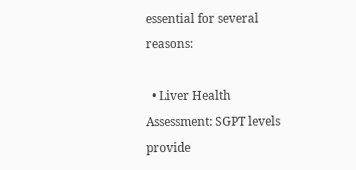essential for several reasons:

  • Liver Health Assessment: SGPT levels provide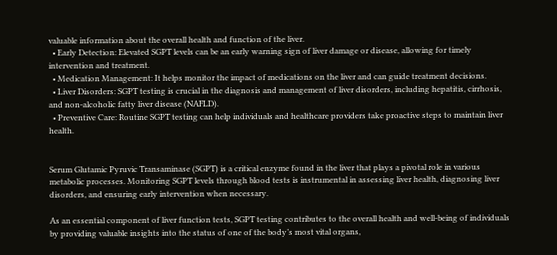valuable information about the overall health and function of the liver.
  • Early Detection: Elevated SGPT levels can be an early warning sign of liver damage or disease, allowing for timely intervention and treatment.
  • Medication Management: It helps monitor the impact of medications on the liver and can guide treatment decisions.
  • Liver Disorders: SGPT testing is crucial in the diagnosis and management of liver disorders, including hepatitis, cirrhosis, and non-alcoholic fatty liver disease (NAFLD).
  • Preventive Care: Routine SGPT testing can help individuals and healthcare providers take proactive steps to maintain liver health.


Serum Glutamic Pyruvic Transaminase (SGPT) is a critical enzyme found in the liver that plays a pivotal role in various metabolic processes. Monitoring SGPT levels through blood tests is instrumental in assessing liver health, diagnosing liver disorders, and ensuring early intervention when necessary.

As an essential component of liver function tests, SGPT testing contributes to the overall health and well-being of individuals by providing valuable insights into the status of one of the body’s most vital organs,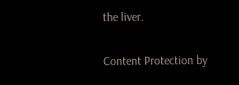the liver.

Content Protection by